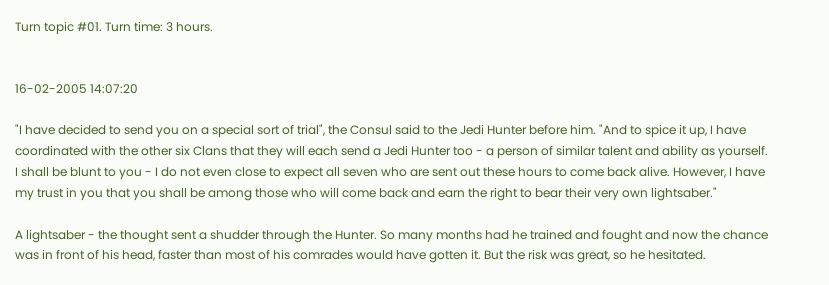Turn topic #01. Turn time: 3 hours.


16-02-2005 14:07:20

"I have decided to send you on a special sort of trial", the Consul said to the Jedi Hunter before him. "And to spice it up, I have coordinated with the other six Clans that they will each send a Jedi Hunter too - a person of similar talent and ability as yourself. I shall be blunt to you - I do not even close to expect all seven who are sent out these hours to come back alive. However, I have my trust in you that you shall be among those who will come back and earn the right to bear their very own lightsaber."

A lightsaber - the thought sent a shudder through the Hunter. So many months had he trained and fought and now the chance was in front of his head, faster than most of his comrades would have gotten it. But the risk was great, so he hesitated.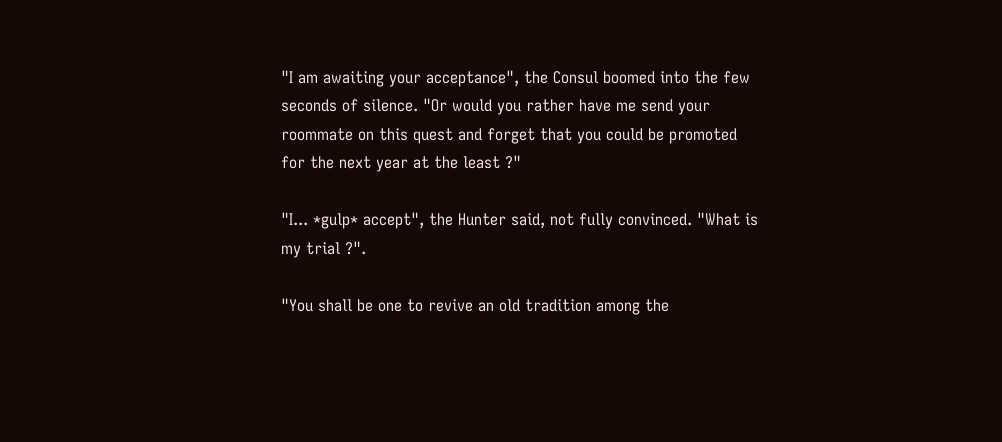"I am awaiting your acceptance", the Consul boomed into the few seconds of silence. "Or would you rather have me send your roommate on this quest and forget that you could be promoted for the next year at the least ?"

"I... *gulp* accept", the Hunter said, not fully convinced. "What is my trial ?".

"You shall be one to revive an old tradition among the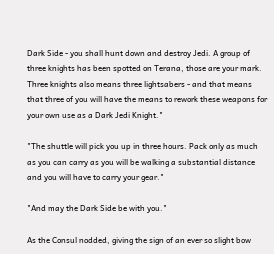Dark Side - you shall hunt down and destroy Jedi. A group of three knights has been spotted on Terana, those are your mark. Three knights also means three lightsabers - and that means that three of you will have the means to rework these weapons for your own use as a Dark Jedi Knight."

"The shuttle will pick you up in three hours. Pack only as much as you can carry as you will be walking a substantial distance and you will have to carry your gear."

"And may the Dark Side be with you."

As the Consul nodded, giving the sign of an ever so slight bow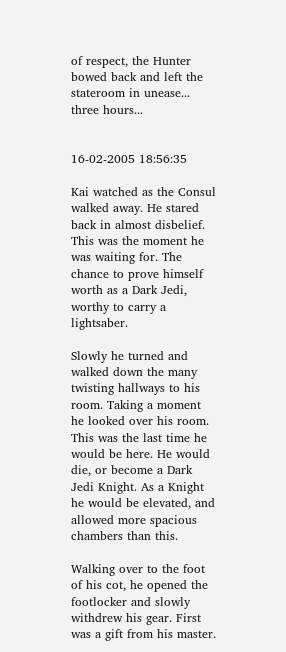of respect, the Hunter bowed back and left the stateroom in unease... three hours...


16-02-2005 18:56:35

Kai watched as the Consul walked away. He stared back in almost disbelief. This was the moment he was waiting for. The chance to prove himself worth as a Dark Jedi, worthy to carry a lightsaber.

Slowly he turned and walked down the many twisting hallways to his room. Taking a moment he looked over his room. This was the last time he would be here. He would die, or become a Dark Jedi Knight. As a Knight he would be elevated, and allowed more spacious chambers than this.

Walking over to the foot of his cot, he opened the footlocker and slowly withdrew his gear. First was a gift from his master.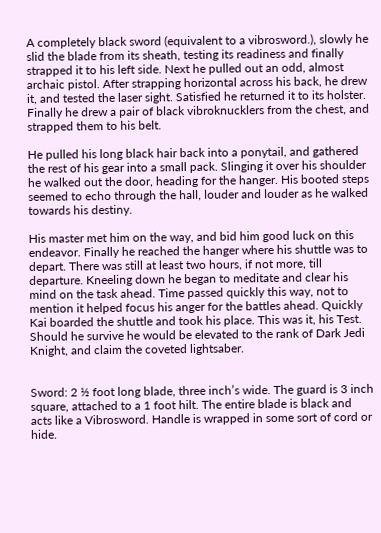A completely black sword (equivalent to a vibrosword.), slowly he slid the blade from its sheath, testing its readiness and finally strapped it to his left side. Next he pulled out an odd, almost archaic pistol. After strapping horizontal across his back, he drew it, and tested the laser sight. Satisfied he returned it to its holster. Finally he drew a pair of black vibroknucklers from the chest, and strapped them to his belt.

He pulled his long black hair back into a ponytail, and gathered the rest of his gear into a small pack. Slinging it over his shoulder he walked out the door, heading for the hanger. His booted steps seemed to echo through the hall, louder and louder as he walked towards his destiny.

His master met him on the way, and bid him good luck on this endeavor. Finally he reached the hanger where his shuttle was to depart. There was still at least two hours, if not more, till departure. Kneeling down he began to meditate and clear his mind on the task ahead. Time passed quickly this way, not to mention it helped focus his anger for the battles ahead. Quickly Kai boarded the shuttle and took his place. This was it, his Test. Should he survive he would be elevated to the rank of Dark Jedi Knight, and claim the coveted lightsaber.


Sword: 2 ½ foot long blade, three inch’s wide. The guard is 3 inch square, attached to a 1 foot hilt. The entire blade is black and acts like a Vibrosword. Handle is wrapped in some sort of cord or hide.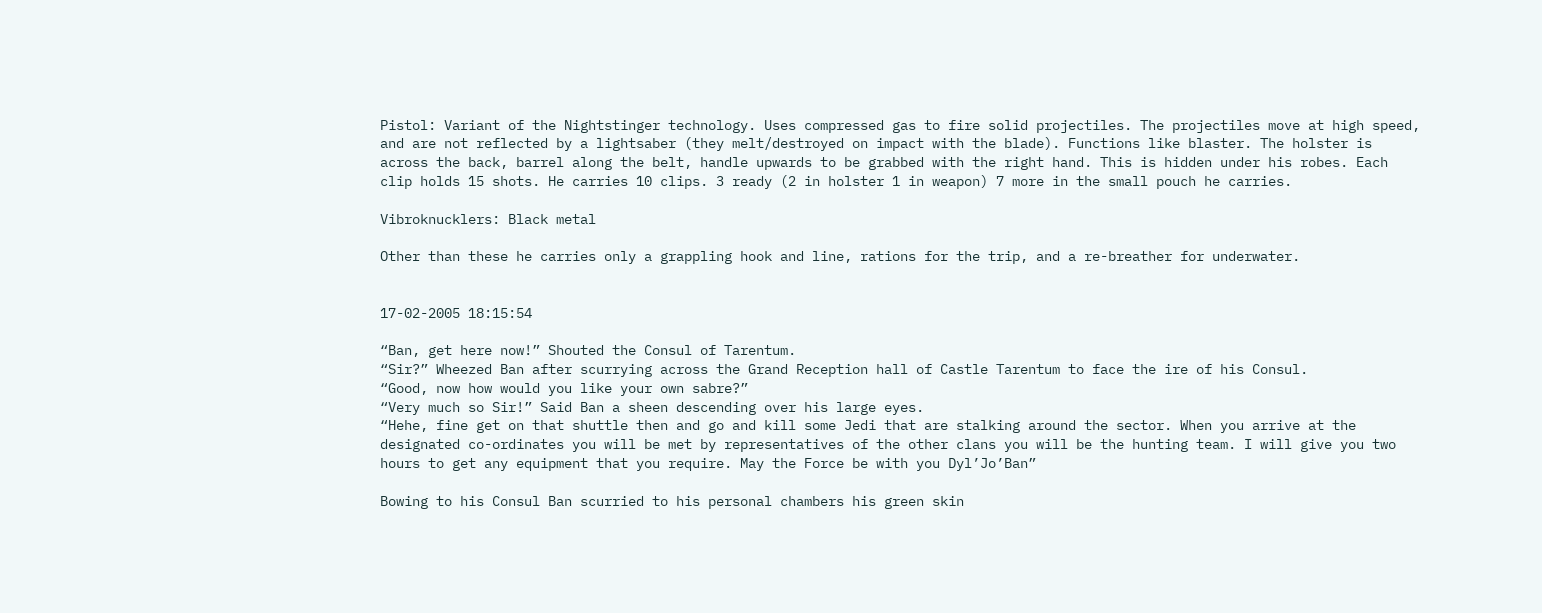Pistol: Variant of the Nightstinger technology. Uses compressed gas to fire solid projectiles. The projectiles move at high speed, and are not reflected by a lightsaber (they melt/destroyed on impact with the blade). Functions like blaster. The holster is across the back, barrel along the belt, handle upwards to be grabbed with the right hand. This is hidden under his robes. Each clip holds 15 shots. He carries 10 clips. 3 ready (2 in holster 1 in weapon) 7 more in the small pouch he carries.

Vibroknucklers: Black metal

Other than these he carries only a grappling hook and line, rations for the trip, and a re-breather for underwater.


17-02-2005 18:15:54

“Ban, get here now!” Shouted the Consul of Tarentum.
“Sir?” Wheezed Ban after scurrying across the Grand Reception hall of Castle Tarentum to face the ire of his Consul.
“Good, now how would you like your own sabre?”
“Very much so Sir!” Said Ban a sheen descending over his large eyes.
“Hehe, fine get on that shuttle then and go and kill some Jedi that are stalking around the sector. When you arrive at the designated co-ordinates you will be met by representatives of the other clans you will be the hunting team. I will give you two hours to get any equipment that you require. May the Force be with you Dyl’Jo’Ban”

Bowing to his Consul Ban scurried to his personal chambers his green skin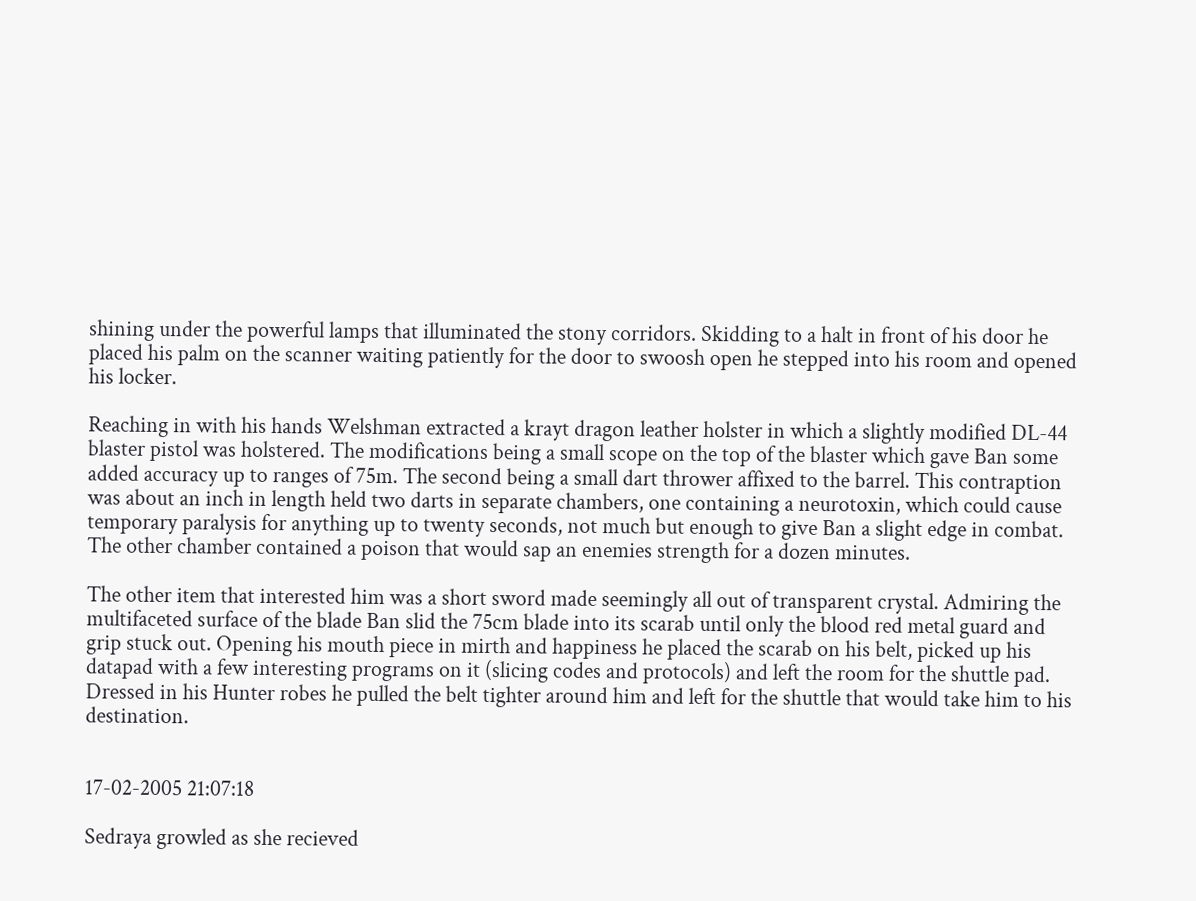shining under the powerful lamps that illuminated the stony corridors. Skidding to a halt in front of his door he placed his palm on the scanner waiting patiently for the door to swoosh open he stepped into his room and opened his locker.

Reaching in with his hands Welshman extracted a krayt dragon leather holster in which a slightly modified DL-44 blaster pistol was holstered. The modifications being a small scope on the top of the blaster which gave Ban some added accuracy up to ranges of 75m. The second being a small dart thrower affixed to the barrel. This contraption was about an inch in length held two darts in separate chambers, one containing a neurotoxin, which could cause temporary paralysis for anything up to twenty seconds, not much but enough to give Ban a slight edge in combat. The other chamber contained a poison that would sap an enemies strength for a dozen minutes.

The other item that interested him was a short sword made seemingly all out of transparent crystal. Admiring the multifaceted surface of the blade Ban slid the 75cm blade into its scarab until only the blood red metal guard and grip stuck out. Opening his mouth piece in mirth and happiness he placed the scarab on his belt, picked up his datapad with a few interesting programs on it (slicing codes and protocols) and left the room for the shuttle pad. Dressed in his Hunter robes he pulled the belt tighter around him and left for the shuttle that would take him to his destination.


17-02-2005 21:07:18

Sedraya growled as she recieved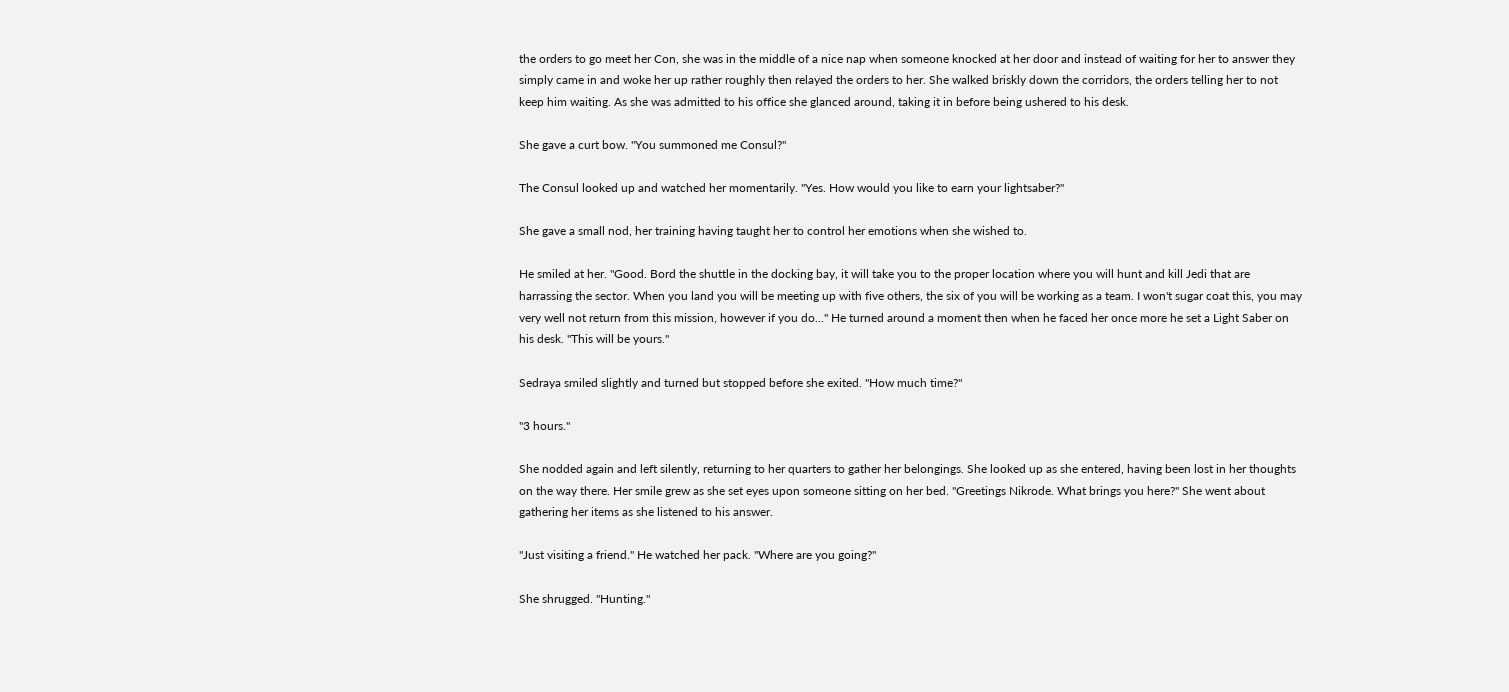the orders to go meet her Con, she was in the middle of a nice nap when someone knocked at her door and instead of waiting for her to answer they simply came in and woke her up rather roughly then relayed the orders to her. She walked briskly down the corridors, the orders telling her to not keep him waiting. As she was admitted to his office she glanced around, taking it in before being ushered to his desk.

She gave a curt bow. "You summoned me Consul?"

The Consul looked up and watched her momentarily. "Yes. How would you like to earn your lightsaber?"

She gave a small nod, her training having taught her to control her emotions when she wished to.

He smiled at her. "Good. Bord the shuttle in the docking bay, it will take you to the proper location where you will hunt and kill Jedi that are harrassing the sector. When you land you will be meeting up with five others, the six of you will be working as a team. I won't sugar coat this, you may very well not return from this mission, however if you do..." He turned around a moment then when he faced her once more he set a Light Saber on his desk. "This will be yours."

Sedraya smiled slightly and turned but stopped before she exited. "How much time?"

"3 hours."

She nodded again and left silently, returning to her quarters to gather her belongings. She looked up as she entered, having been lost in her thoughts on the way there. Her smile grew as she set eyes upon someone sitting on her bed. "Greetings Nikrode. What brings you here?" She went about gathering her items as she listened to his answer.

"Just visiting a friend." He watched her pack. "Where are you going?"

She shrugged. "Hunting."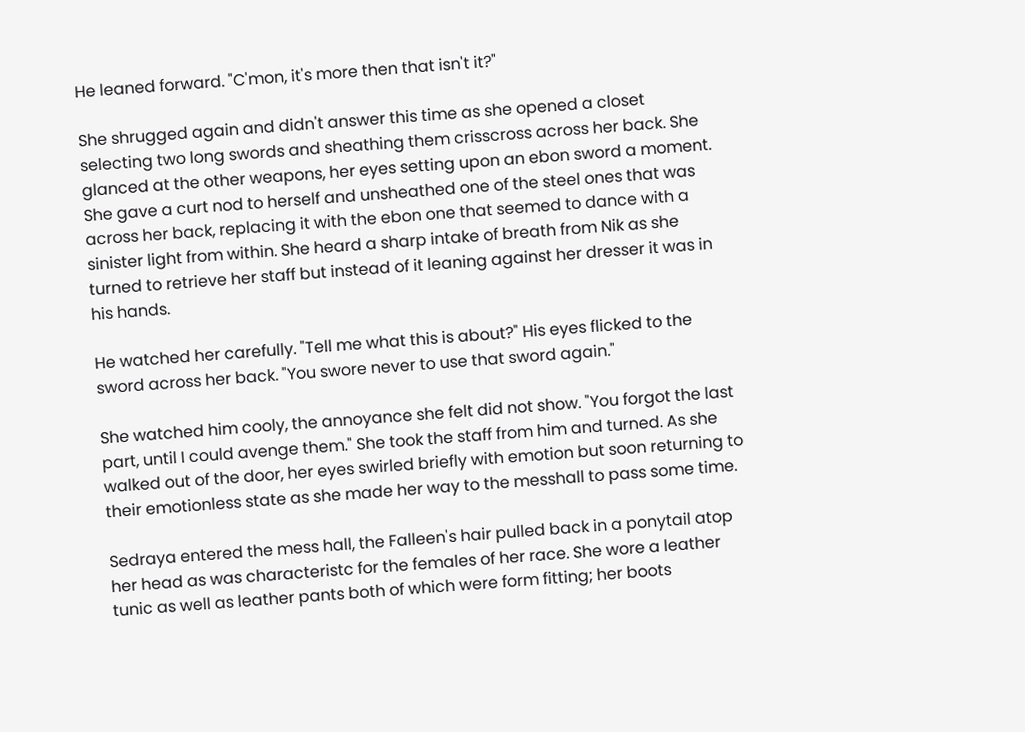He leaned forward. "C'mon, it's more then that isn't it?"

She shrugged again and didn't answer this time as she opened a closet selecting two long swords and sheathing them crisscross across her back. She glanced at the other weapons, her eyes setting upon an ebon sword a moment. She gave a curt nod to herself and unsheathed one of the steel ones that was across her back, replacing it with the ebon one that seemed to dance with a sinister light from within. She heard a sharp intake of breath from Nik as she turned to retrieve her staff but instead of it leaning against her dresser it was in his hands.

He watched her carefully. "Tell me what this is about?" His eyes flicked to the sword across her back. "You swore never to use that sword again."

She watched him cooly, the annoyance she felt did not show. "You forgot the last part, until I could avenge them." She took the staff from him and turned. As she walked out of the door, her eyes swirled briefly with emotion but soon returning to their emotionless state as she made her way to the messhall to pass some time.

Sedraya entered the mess hall, the Falleen's hair pulled back in a ponytail atop her head as was characteristc for the females of her race. She wore a leather tunic as well as leather pants both of which were form fitting; her boots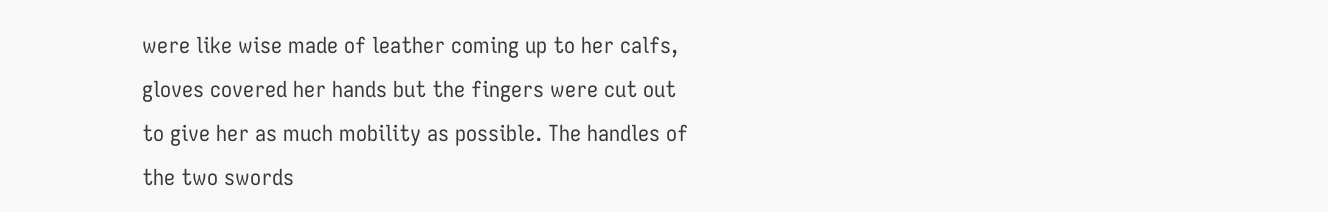were like wise made of leather coming up to her calfs, gloves covered her hands but the fingers were cut out to give her as much mobility as possible. The handles of the two swords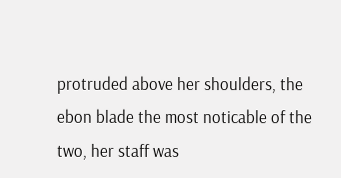protruded above her shoulders, the ebon blade the most noticable of the two, her staff was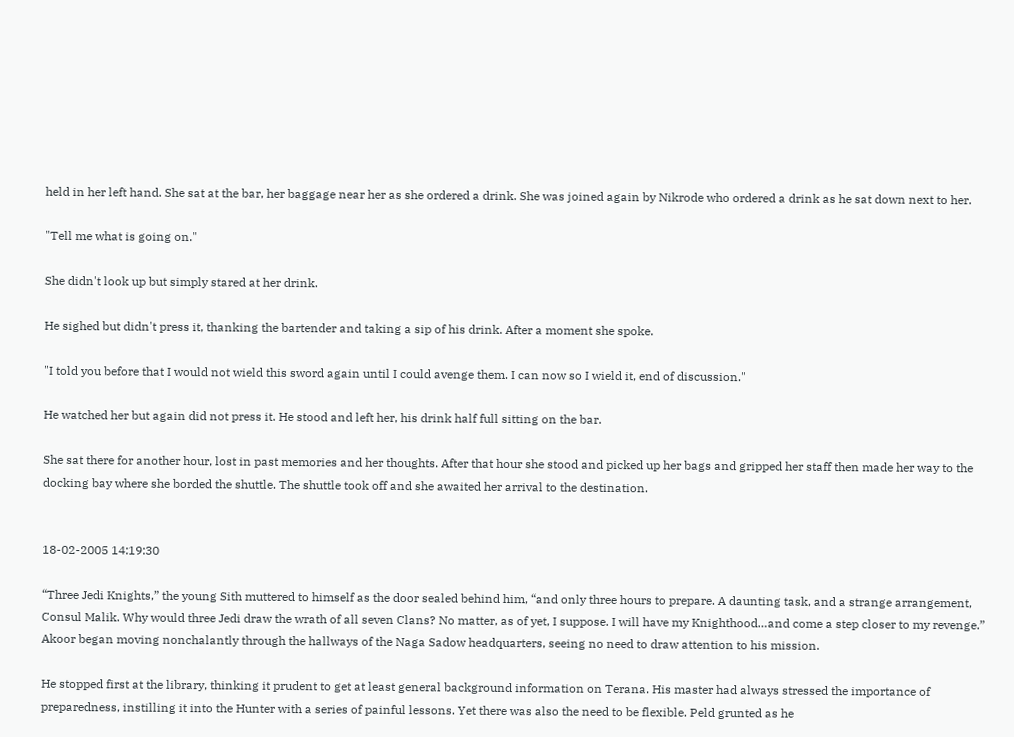held in her left hand. She sat at the bar, her baggage near her as she ordered a drink. She was joined again by Nikrode who ordered a drink as he sat down next to her.

"Tell me what is going on."

She didn't look up but simply stared at her drink.

He sighed but didn't press it, thanking the bartender and taking a sip of his drink. After a moment she spoke.

"I told you before that I would not wield this sword again until I could avenge them. I can now so I wield it, end of discussion."

He watched her but again did not press it. He stood and left her, his drink half full sitting on the bar.

She sat there for another hour, lost in past memories and her thoughts. After that hour she stood and picked up her bags and gripped her staff then made her way to the docking bay where she borded the shuttle. The shuttle took off and she awaited her arrival to the destination.


18-02-2005 14:19:30

“Three Jedi Knights,” the young Sith muttered to himself as the door sealed behind him, “and only three hours to prepare. A daunting task, and a strange arrangement, Consul Malik. Why would three Jedi draw the wrath of all seven Clans? No matter, as of yet, I suppose. I will have my Knighthood…and come a step closer to my revenge.” Akoor began moving nonchalantly through the hallways of the Naga Sadow headquarters, seeing no need to draw attention to his mission.

He stopped first at the library, thinking it prudent to get at least general background information on Terana. His master had always stressed the importance of preparedness, instilling it into the Hunter with a series of painful lessons. Yet there was also the need to be flexible. Peld grunted as he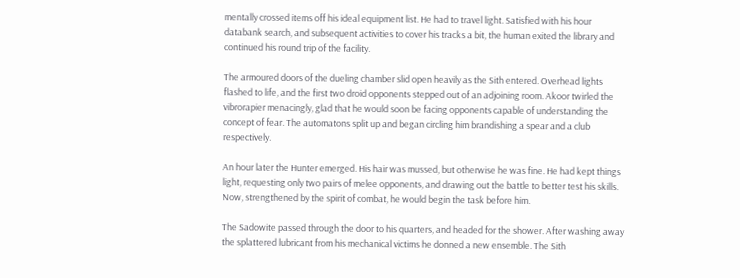mentally crossed items off his ideal equipment list. He had to travel light. Satisfied with his hour databank search, and subsequent activities to cover his tracks a bit, the human exited the library and continued his round trip of the facility.

The armoured doors of the dueling chamber slid open heavily as the Sith entered. Overhead lights flashed to life, and the first two droid opponents stepped out of an adjoining room. Akoor twirled the vibrorapier menacingly, glad that he would soon be facing opponents capable of understanding the concept of fear. The automatons split up and began circling him brandishing a spear and a club respectively.

An hour later the Hunter emerged. His hair was mussed, but otherwise he was fine. He had kept things light, requesting only two pairs of melee opponents, and drawing out the battle to better test his skills. Now, strengthened by the spirit of combat, he would begin the task before him.

The Sadowite passed through the door to his quarters, and headed for the shower. After washing away the splattered lubricant from his mechanical victims he donned a new ensemble. The Sith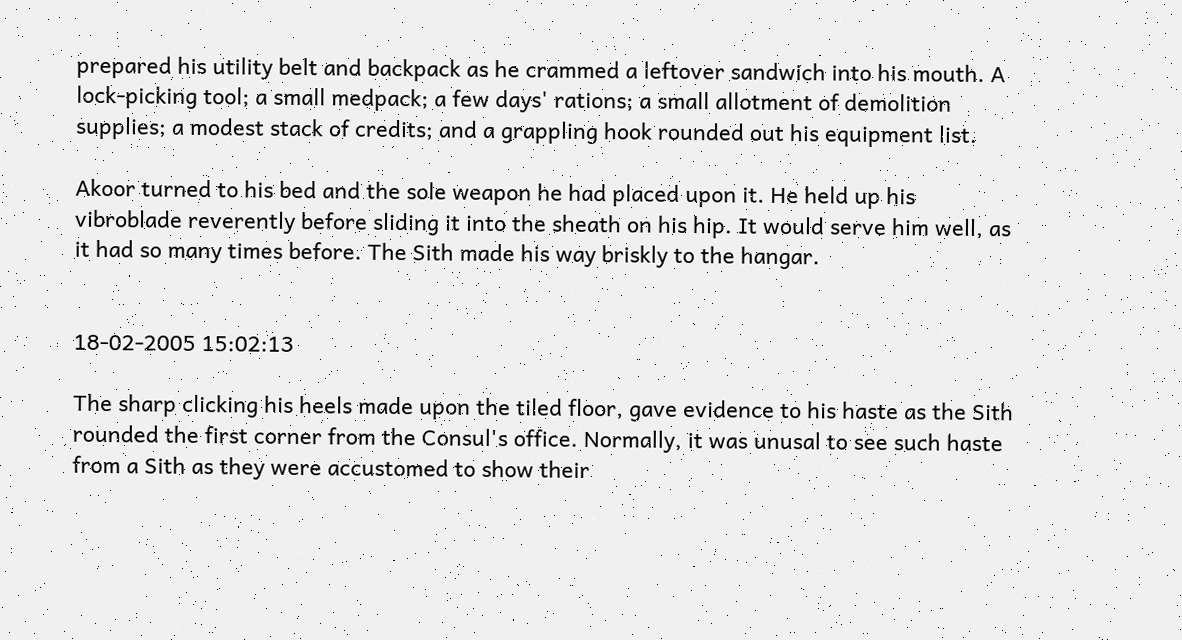prepared his utility belt and backpack as he crammed a leftover sandwich into his mouth. A lock-picking tool; a small medpack; a few days' rations; a small allotment of demolition supplies; a modest stack of credits; and a grappling hook rounded out his equipment list.

Akoor turned to his bed and the sole weapon he had placed upon it. He held up his vibroblade reverently before sliding it into the sheath on his hip. It would serve him well, as it had so many times before. The Sith made his way briskly to the hangar.


18-02-2005 15:02:13

The sharp clicking his heels made upon the tiled floor, gave evidence to his haste as the Sith rounded the first corner from the Consul's office. Normally, it was unusal to see such haste from a Sith as they were accustomed to show their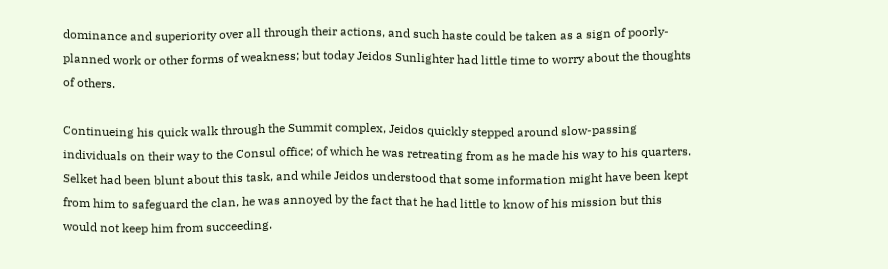dominance and superiority over all through their actions, and such haste could be taken as a sign of poorly-planned work or other forms of weakness; but today Jeidos Sunlighter had little time to worry about the thoughts of others.

Continueing his quick walk through the Summit complex, Jeidos quickly stepped around slow-passing individuals on their way to the Consul office; of which he was retreating from as he made his way to his quarters. Selket had been blunt about this task, and while Jeidos understood that some information might have been kept from him to safeguard the clan, he was annoyed by the fact that he had little to know of his mission but this would not keep him from succeeding.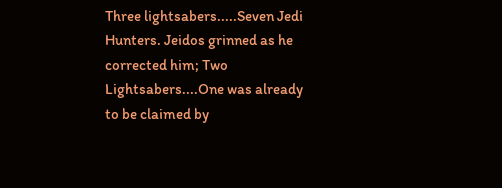Three lightsabers.....Seven Jedi Hunters. Jeidos grinned as he corrected him; Two Lightsabers....One was already to be claimed by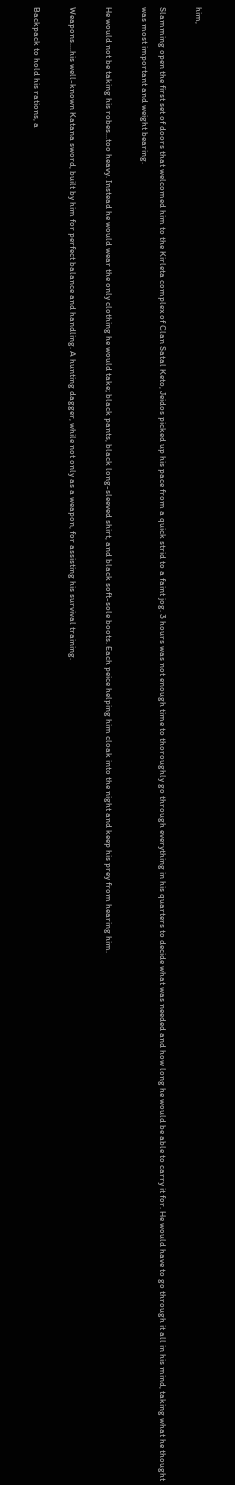him,

Slamming open the first set of doors that welcomed him to the Kirleta complex of Clan Satal Keto, Jeidos picked up his pace from a quick strid to a faint jog. 3 hours was not enough time to thoroughly go through everything in his quarters to decide what was needed and how long he would be able to carry it for. He would have to go through it all in his mind, taking what he thought was most important and weight bearing.

He would not be taking his robes...too heavy. Instead he would wear the only clothing he would take; black pants, black long-sleeved shirt, and black soft-sole boots. Each peice helping him cloak into the night and keep his prey from hearing him.

Weapons....his well-known Katana sword, built by him for perfect balance and handling. A hunting dagger, while not only as a weapon, for assisting his survival training.

Backpack to hold his rations, a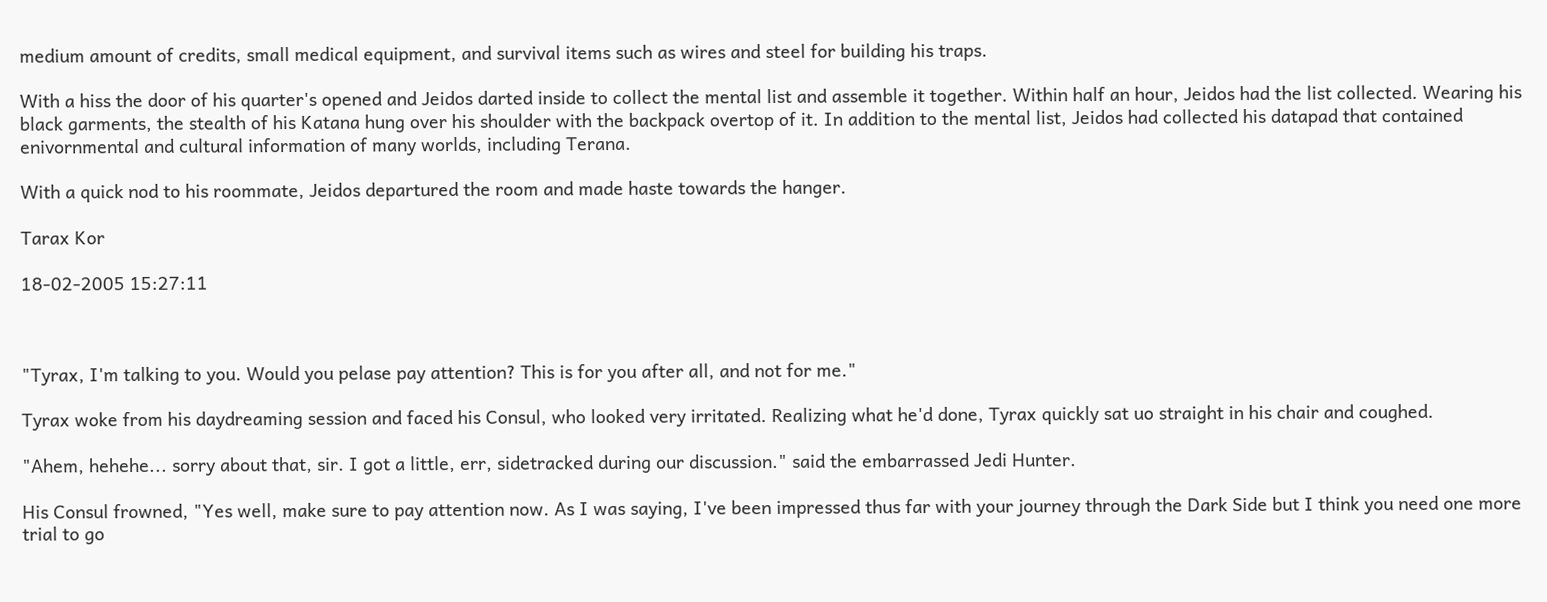medium amount of credits, small medical equipment, and survival items such as wires and steel for building his traps.

With a hiss the door of his quarter's opened and Jeidos darted inside to collect the mental list and assemble it together. Within half an hour, Jeidos had the list collected. Wearing his black garments, the stealth of his Katana hung over his shoulder with the backpack overtop of it. In addition to the mental list, Jeidos had collected his datapad that contained enivornmental and cultural information of many worlds, including Terana.

With a quick nod to his roommate, Jeidos departured the room and made haste towards the hanger.

Tarax Kor

18-02-2005 15:27:11



"Tyrax, I'm talking to you. Would you pelase pay attention? This is for you after all, and not for me."

Tyrax woke from his daydreaming session and faced his Consul, who looked very irritated. Realizing what he'd done, Tyrax quickly sat uo straight in his chair and coughed.

"Ahem, hehehe... sorry about that, sir. I got a little, err, sidetracked during our discussion." said the embarrassed Jedi Hunter.

His Consul frowned, "Yes well, make sure to pay attention now. As I was saying, I've been impressed thus far with your journey through the Dark Side but I think you need one more trial to go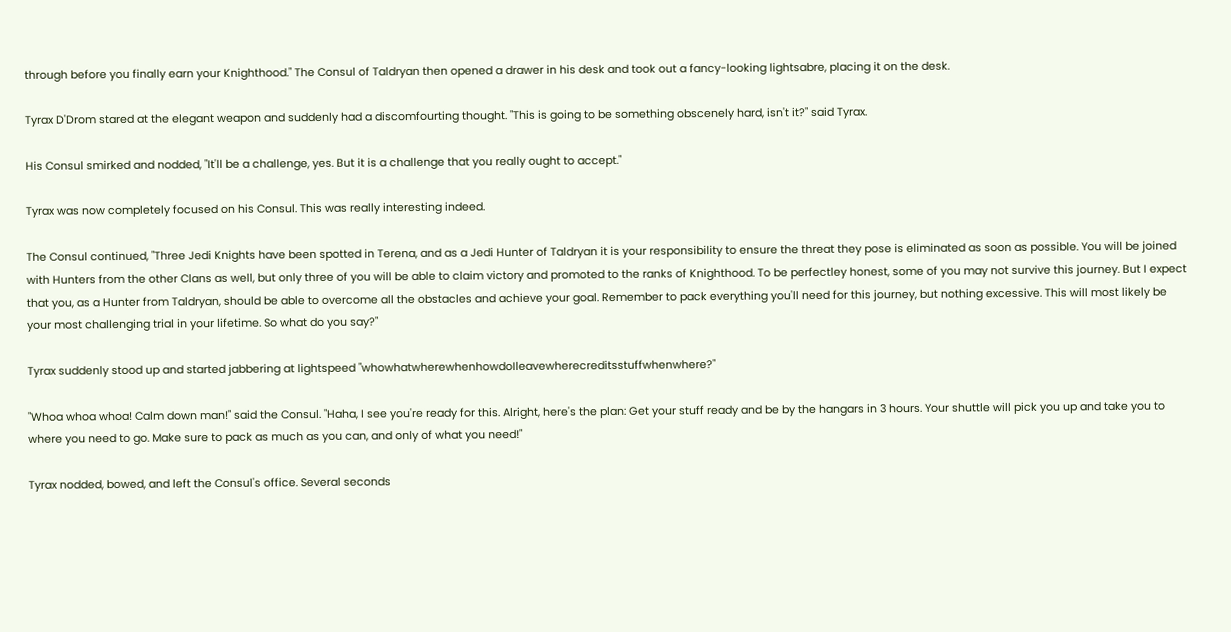through before you finally earn your Knighthood." The Consul of Taldryan then opened a drawer in his desk and took out a fancy-looking lightsabre, placing it on the desk.

Tyrax D'Drom stared at the elegant weapon and suddenly had a discomfourting thought. "This is going to be something obscenely hard, isn't it?" said Tyrax.

His Consul smirked and nodded, "It'll be a challenge, yes. But it is a challenge that you really ought to accept."

Tyrax was now completely focused on his Consul. This was really interesting indeed.

The Consul continued, "Three Jedi Knights have been spotted in Terena, and as a Jedi Hunter of Taldryan it is your responsibility to ensure the threat they pose is eliminated as soon as possible. You will be joined with Hunters from the other Clans as well, but only three of you will be able to claim victory and promoted to the ranks of Knighthood. To be perfectley honest, some of you may not survive this journey. But I expect that you, as a Hunter from Taldryan, should be able to overcome all the obstacles and achieve your goal. Remember to pack everything you'll need for this journey, but nothing excessive. This will most likely be your most challenging trial in your lifetime. So what do you say?"

Tyrax suddenly stood up and started jabbering at lightspeed "whowhatwherewhenhowdoIleavewherecreditsstuffwhenwhere?"

"Whoa whoa whoa! Calm down man!" said the Consul. "Haha, I see you're ready for this. Alright, here's the plan: Get your stuff ready and be by the hangars in 3 hours. Your shuttle will pick you up and take you to where you need to go. Make sure to pack as much as you can, and only of what you need!"

Tyrax nodded, bowed, and left the Consul's office. Several seconds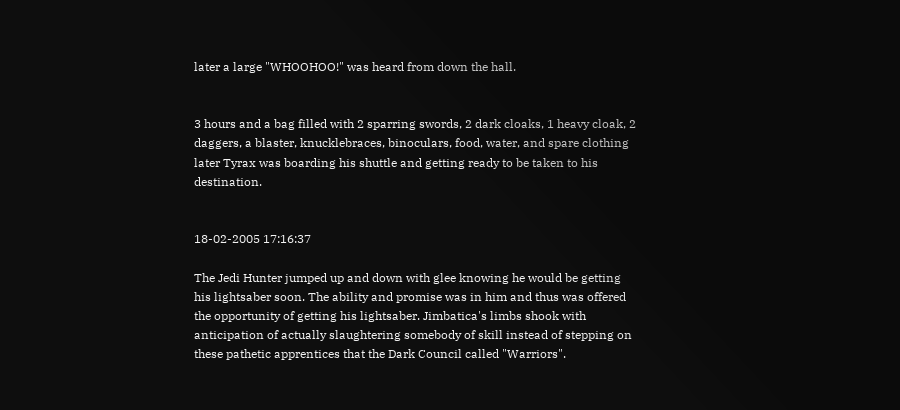later a large "WHOOHOO!" was heard from down the hall.


3 hours and a bag filled with 2 sparring swords, 2 dark cloaks, 1 heavy cloak, 2 daggers, a blaster, knucklebraces, binoculars, food, water, and spare clothing later Tyrax was boarding his shuttle and getting ready to be taken to his destination.


18-02-2005 17:16:37

The Jedi Hunter jumped up and down with glee knowing he would be getting his lightsaber soon. The ability and promise was in him and thus was offered the opportunity of getting his lightsaber. Jimbatica's limbs shook with anticipation of actually slaughtering somebody of skill instead of stepping on these pathetic apprentices that the Dark Council called "Warriors".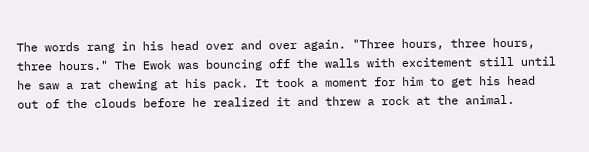The words rang in his head over and over again. "Three hours, three hours, three hours." The Ewok was bouncing off the walls with excitement still until he saw a rat chewing at his pack. It took a moment for him to get his head out of the clouds before he realized it and threw a rock at the animal.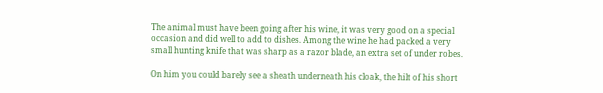The animal must have been going after his wine, it was very good on a special occasion and did well to add to dishes. Among the wine he had packed a very small hunting knife that was sharp as a razor blade, an extra set of under robes.

On him you could barely see a sheath underneath his cloak, the hilt of his short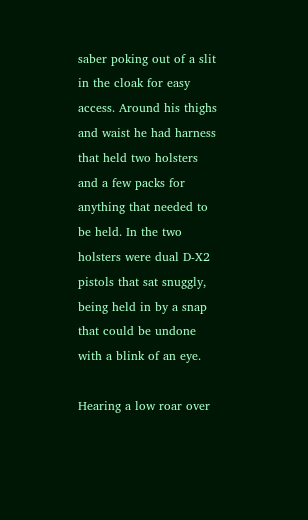saber poking out of a slit in the cloak for easy access. Around his thighs and waist he had harness that held two holsters and a few packs for anything that needed to be held. In the two holsters were dual D-X2 pistols that sat snuggly, being held in by a snap that could be undone with a blink of an eye.

Hearing a low roar over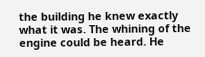the building he knew exactly what it was. The whining of the engine could be heard. He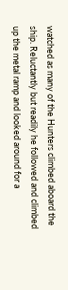watched as many of the Hunters climbed aboard the ship. Reluctantly but readily he followed and climbed up the metal ramp and looked around for a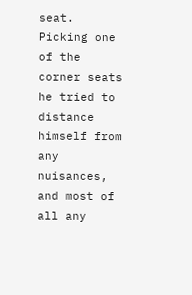seat. Picking one of the corner seats he tried to distance himself from any nuisances, and most of all any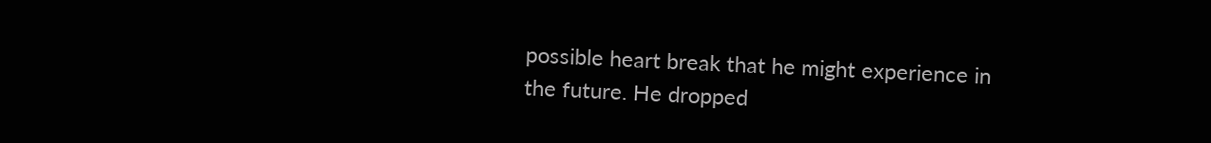possible heart break that he might experience in the future. He dropped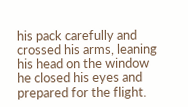his pack carefully and crossed his arms, leaning his head on the window he closed his eyes and prepared for the flight.